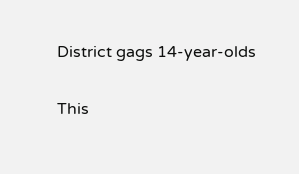District gags 14-year-olds

This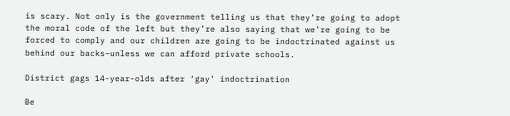is scary. Not only is the government telling us that they’re going to adopt the moral code of the left but they’re also saying that we’re going to be forced to comply and our children are going to be indoctrinated against us behind our backs–unless we can afford private schools.

District gags 14-year-olds after ‘gay’ indoctrination

Be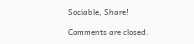Sociable, Share!

Comments are closed.